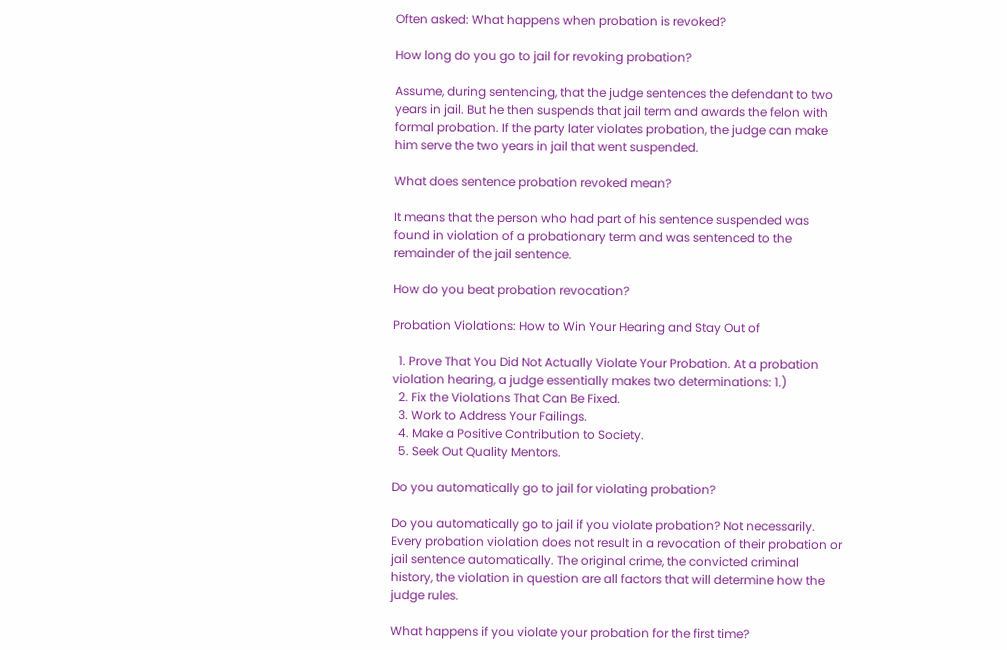Often asked: What happens when probation is revoked?

How long do you go to jail for revoking probation?

Assume, during sentencing, that the judge sentences the defendant to two years in jail. But he then suspends that jail term and awards the felon with formal probation. If the party later violates probation, the judge can make him serve the two years in jail that went suspended.

What does sentence probation revoked mean?

It means that the person who had part of his sentence suspended was found in violation of a probationary term and was sentenced to the remainder of the jail sentence.

How do you beat probation revocation?

Probation Violations: How to Win Your Hearing and Stay Out of

  1. Prove That You Did Not Actually Violate Your Probation. At a probation violation hearing, a judge essentially makes two determinations: 1.)
  2. Fix the Violations That Can Be Fixed.
  3. Work to Address Your Failings.
  4. Make a Positive Contribution to Society.
  5. Seek Out Quality Mentors.

Do you automatically go to jail for violating probation?

Do you automatically go to jail if you violate probation? Not necessarily. Every probation violation does not result in a revocation of their probation or jail sentence automatically. The original crime, the convicted criminal history, the violation in question are all factors that will determine how the judge rules.

What happens if you violate your probation for the first time?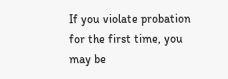If you violate probation for the first time, you may be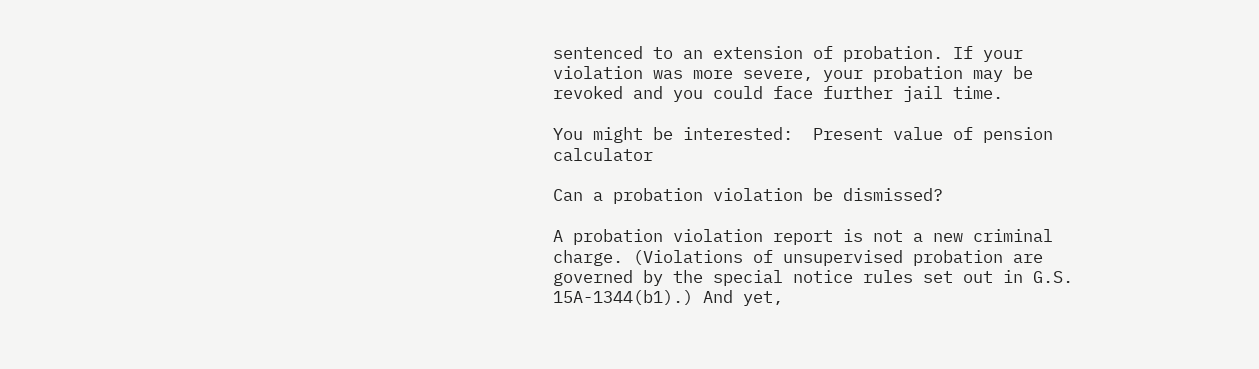sentenced to an extension of probation. If your violation was more severe, your probation may be revoked and you could face further jail time.

You might be interested:  Present value of pension calculator

Can a probation violation be dismissed?

A probation violation report is not a new criminal charge. (Violations of unsupervised probation are governed by the special notice rules set out in G.S. 15A-1344(b1).) And yet,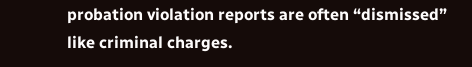probation violation reports are often “dismissed” like criminal charges.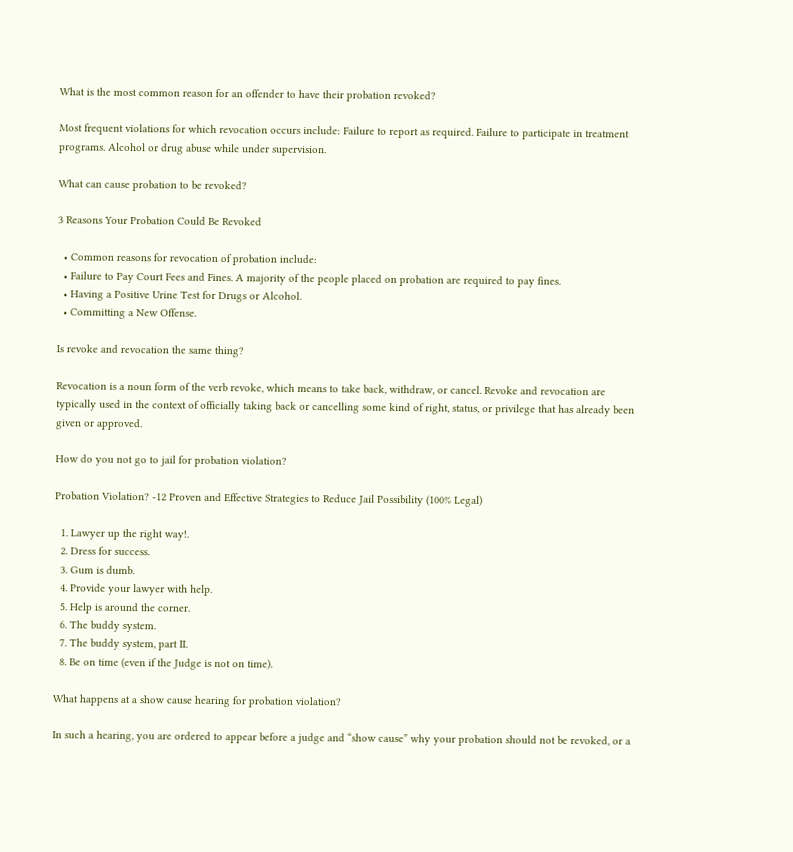What is the most common reason for an offender to have their probation revoked?

Most frequent violations for which revocation occurs include: Failure to report as required. Failure to participate in treatment programs. Alcohol or drug abuse while under supervision.

What can cause probation to be revoked?

3 Reasons Your Probation Could Be Revoked

  • Common reasons for revocation of probation include:
  • Failure to Pay Court Fees and Fines. A majority of the people placed on probation are required to pay fines.
  • Having a Positive Urine Test for Drugs or Alcohol.
  • Committing a New Offense.

Is revoke and revocation the same thing?

Revocation is a noun form of the verb revoke, which means to take back, withdraw, or cancel. Revoke and revocation are typically used in the context of officially taking back or cancelling some kind of right, status, or privilege that has already been given or approved.

How do you not go to jail for probation violation?

Probation Violation? -12 Proven and Effective Strategies to Reduce Jail Possibility (100% Legal)

  1. Lawyer up the right way!.
  2. Dress for success.
  3. Gum is dumb.
  4. Provide your lawyer with help.
  5. Help is around the corner.
  6. The buddy system.
  7. The buddy system, part II.
  8. Be on time (even if the Judge is not on time).

What happens at a show cause hearing for probation violation?

In such a hearing, you are ordered to appear before a judge and “show cause” why your probation should not be revoked, or a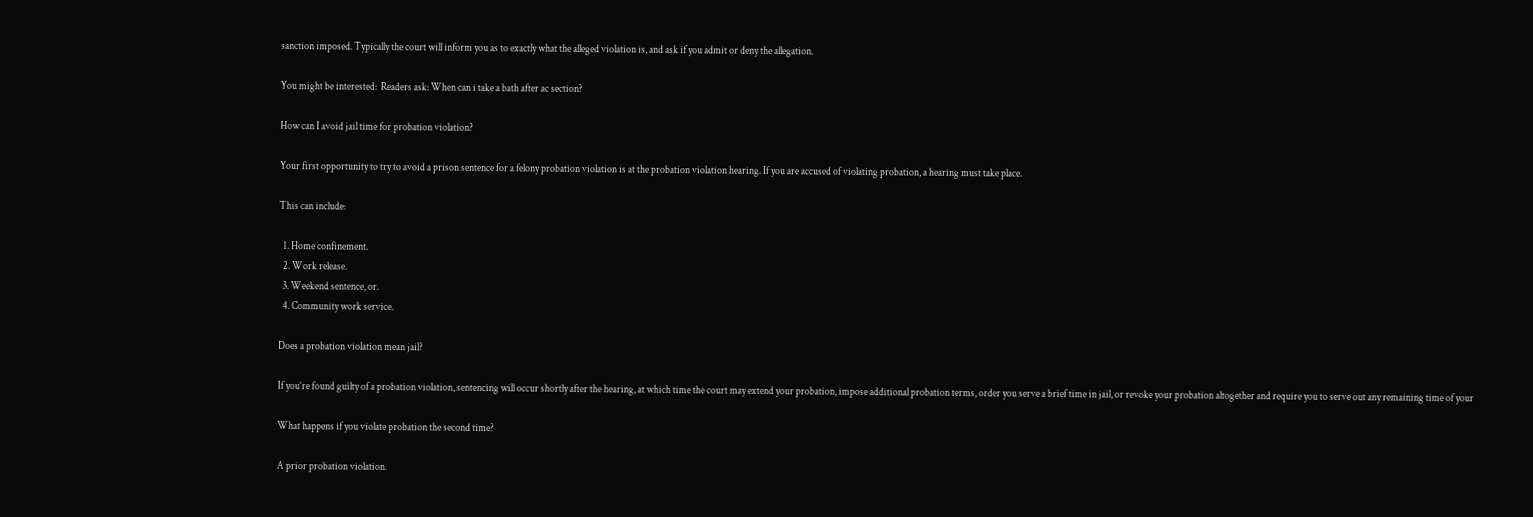sanction imposed. Typically the court will inform you as to exactly what the alleged violation is, and ask if you admit or deny the allegation.

You might be interested:  Readers ask: When can i take a bath after ac section?

How can I avoid jail time for probation violation?

Your first opportunity to try to avoid a prison sentence for a felony probation violation is at the probation violation hearing. If you are accused of violating probation, a hearing must take place.

This can include:

  1. Home confinement.
  2. Work release.
  3. Weekend sentence, or.
  4. Community work service.

Does a probation violation mean jail?

If you’re found guilty of a probation violation, sentencing will occur shortly after the hearing, at which time the court may extend your probation, impose additional probation terms, order you serve a brief time in jail, or revoke your probation altogether and require you to serve out any remaining time of your

What happens if you violate probation the second time?

A prior probation violation.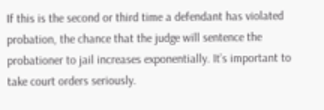If this is the second or third time a defendant has violated probation, the chance that the judge will sentence the probationer to jail increases exponentially. It’s important to take court orders seriously.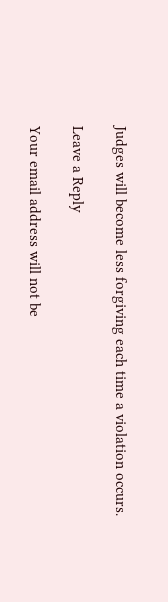Judges will become less forgiving each time a violation occurs.

Leave a Reply

Your email address will not be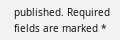published. Required fields are marked *